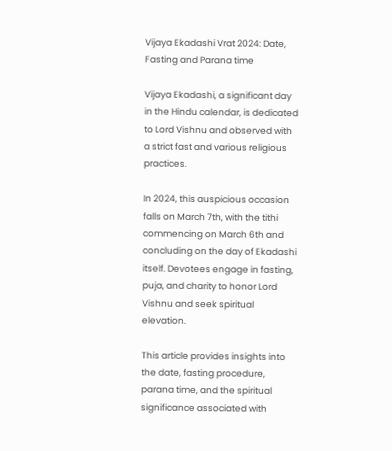Vijaya Ekadashi Vrat 2024: Date, Fasting and Parana time

Vijaya Ekadashi, a significant day in the Hindu calendar, is dedicated to Lord Vishnu and observed with a strict fast and various religious practices.

In 2024, this auspicious occasion falls on March 7th, with the tithi commencing on March 6th and concluding on the day of Ekadashi itself. Devotees engage in fasting, puja, and charity to honor Lord Vishnu and seek spiritual elevation.

This article provides insights into the date, fasting procedure, parana time, and the spiritual significance associated with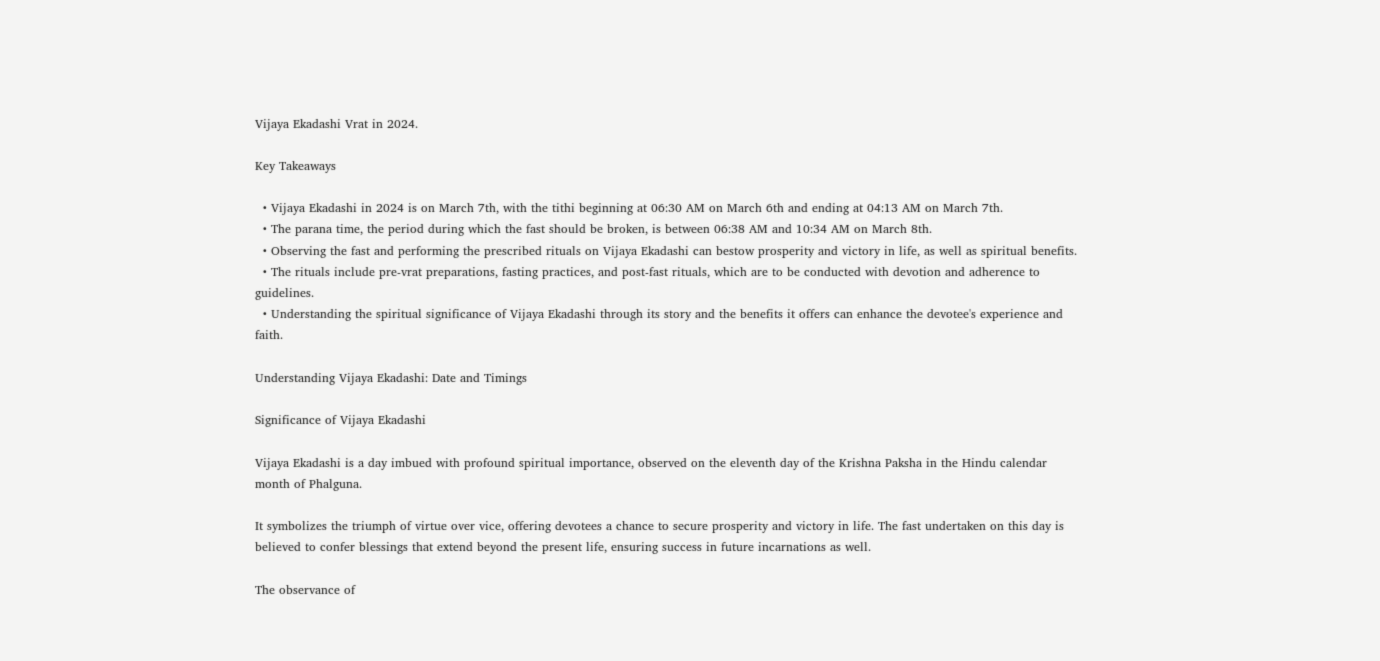Vijaya Ekadashi Vrat in 2024.

Key Takeaways

  • Vijaya Ekadashi in 2024 is on March 7th, with the tithi beginning at 06:30 AM on March 6th and ending at 04:13 AM on March 7th.
  • The parana time, the period during which the fast should be broken, is between 06:38 AM and 10:34 AM on March 8th.
  • Observing the fast and performing the prescribed rituals on Vijaya Ekadashi can bestow prosperity and victory in life, as well as spiritual benefits.
  • The rituals include pre-vrat preparations, fasting practices, and post-fast rituals, which are to be conducted with devotion and adherence to guidelines.
  • Understanding the spiritual significance of Vijaya Ekadashi through its story and the benefits it offers can enhance the devotee's experience and faith.

Understanding Vijaya Ekadashi: Date and Timings

Significance of Vijaya Ekadashi

Vijaya Ekadashi is a day imbued with profound spiritual importance, observed on the eleventh day of the Krishna Paksha in the Hindu calendar month of Phalguna.

It symbolizes the triumph of virtue over vice, offering devotees a chance to secure prosperity and victory in life. The fast undertaken on this day is believed to confer blessings that extend beyond the present life, ensuring success in future incarnations as well.

The observance of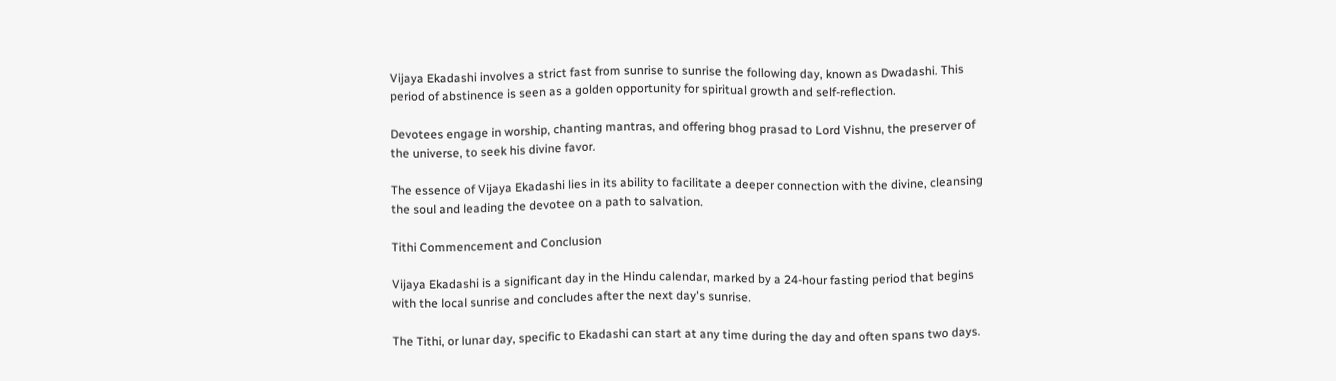Vijaya Ekadashi involves a strict fast from sunrise to sunrise the following day, known as Dwadashi. This period of abstinence is seen as a golden opportunity for spiritual growth and self-reflection.

Devotees engage in worship, chanting mantras, and offering bhog prasad to Lord Vishnu, the preserver of the universe, to seek his divine favor.

The essence of Vijaya Ekadashi lies in its ability to facilitate a deeper connection with the divine, cleansing the soul and leading the devotee on a path to salvation.

Tithi Commencement and Conclusion

Vijaya Ekadashi is a significant day in the Hindu calendar, marked by a 24-hour fasting period that begins with the local sunrise and concludes after the next day's sunrise.

The Tithi, or lunar day, specific to Ekadashi can start at any time during the day and often spans two days.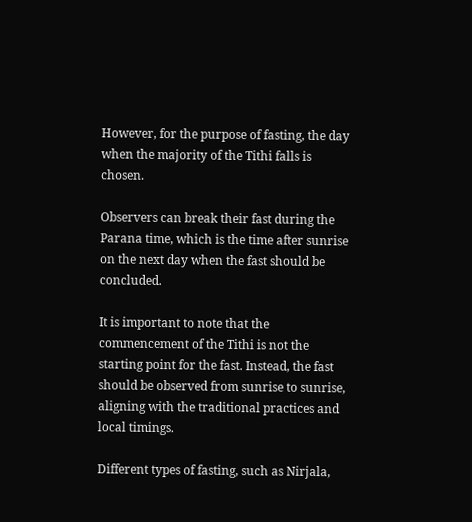However, for the purpose of fasting, the day when the majority of the Tithi falls is chosen.

Observers can break their fast during the Parana time, which is the time after sunrise on the next day when the fast should be concluded.

It is important to note that the commencement of the Tithi is not the starting point for the fast. Instead, the fast should be observed from sunrise to sunrise, aligning with the traditional practices and local timings.

Different types of fasting, such as Nirjala,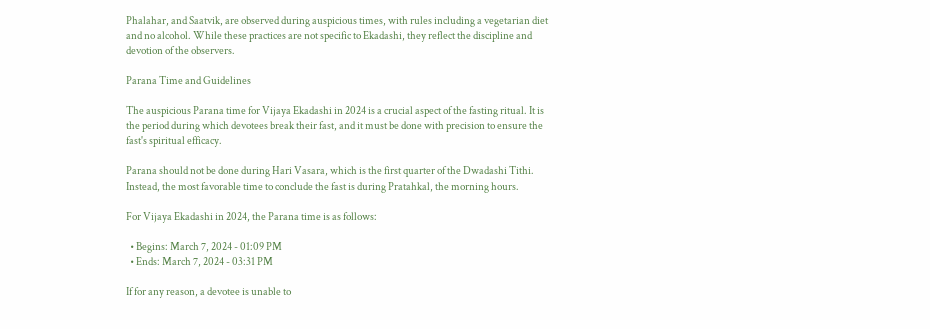Phalahar, and Saatvik, are observed during auspicious times, with rules including a vegetarian diet and no alcohol. While these practices are not specific to Ekadashi, they reflect the discipline and devotion of the observers.

Parana Time and Guidelines

The auspicious Parana time for Vijaya Ekadashi in 2024 is a crucial aspect of the fasting ritual. It is the period during which devotees break their fast, and it must be done with precision to ensure the fast's spiritual efficacy.

Parana should not be done during Hari Vasara, which is the first quarter of the Dwadashi Tithi. Instead, the most favorable time to conclude the fast is during Pratahkal, the morning hours.

For Vijaya Ekadashi in 2024, the Parana time is as follows:

  • Begins: March 7, 2024 - 01:09 PM
  • Ends: March 7, 2024 - 03:31 PM

If for any reason, a devotee is unable to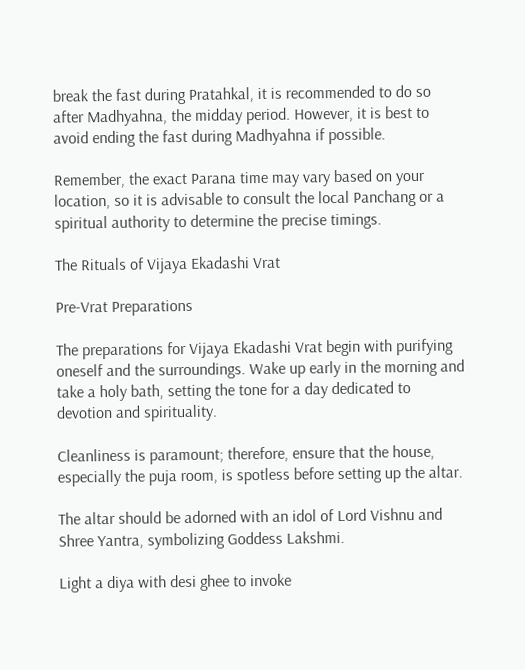break the fast during Pratahkal, it is recommended to do so after Madhyahna, the midday period. However, it is best to avoid ending the fast during Madhyahna if possible.

Remember, the exact Parana time may vary based on your location, so it is advisable to consult the local Panchang or a spiritual authority to determine the precise timings.

The Rituals of Vijaya Ekadashi Vrat

Pre-Vrat Preparations

The preparations for Vijaya Ekadashi Vrat begin with purifying oneself and the surroundings. Wake up early in the morning and take a holy bath, setting the tone for a day dedicated to devotion and spirituality.

Cleanliness is paramount; therefore, ensure that the house, especially the puja room, is spotless before setting up the altar.

The altar should be adorned with an idol of Lord Vishnu and Shree Yantra, symbolizing Goddess Lakshmi.

Light a diya with desi ghee to invoke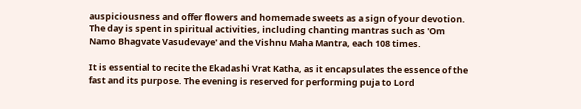auspiciousness and offer flowers and homemade sweets as a sign of your devotion. The day is spent in spiritual activities, including chanting mantras such as 'Om Namo Bhagvate Vasudevaye' and the Vishnu Maha Mantra, each 108 times.

It is essential to recite the Ekadashi Vrat Katha, as it encapsulates the essence of the fast and its purpose. The evening is reserved for performing puja to Lord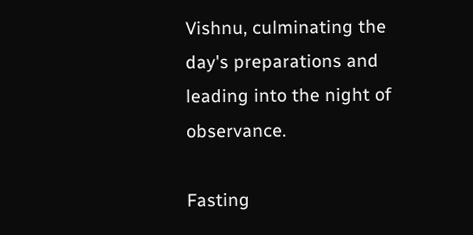Vishnu, culminating the day's preparations and leading into the night of observance.

Fasting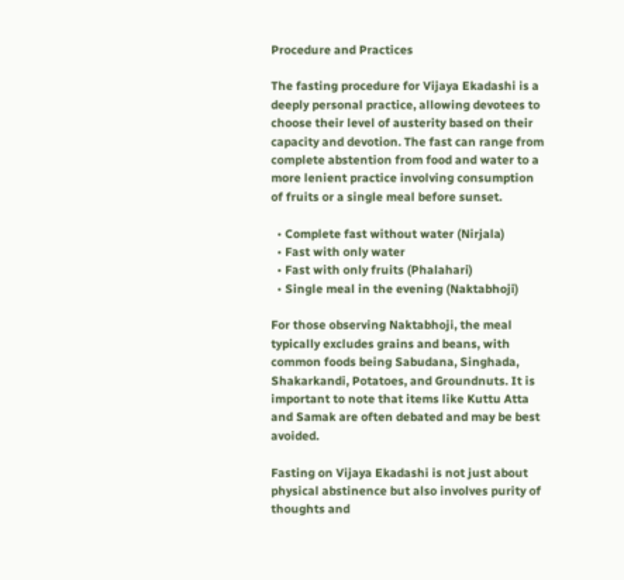Procedure and Practices

The fasting procedure for Vijaya Ekadashi is a deeply personal practice, allowing devotees to choose their level of austerity based on their capacity and devotion. The fast can range from complete abstention from food and water to a more lenient practice involving consumption of fruits or a single meal before sunset.

  • Complete fast without water (Nirjala)
  • Fast with only water
  • Fast with only fruits (Phalahari)
  • Single meal in the evening (Naktabhoji)

For those observing Naktabhoji, the meal typically excludes grains and beans, with common foods being Sabudana, Singhada, Shakarkandi, Potatoes, and Groundnuts. It is important to note that items like Kuttu Atta and Samak are often debated and may be best avoided.

Fasting on Vijaya Ekadashi is not just about physical abstinence but also involves purity of thoughts and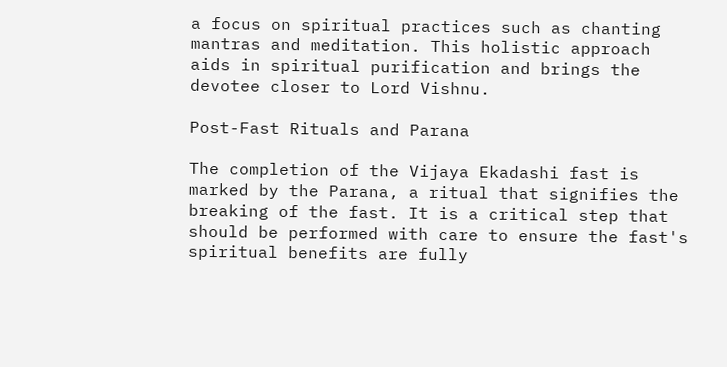a focus on spiritual practices such as chanting mantras and meditation. This holistic approach aids in spiritual purification and brings the devotee closer to Lord Vishnu.

Post-Fast Rituals and Parana

The completion of the Vijaya Ekadashi fast is marked by the Parana, a ritual that signifies the breaking of the fast. It is a critical step that should be performed with care to ensure the fast's spiritual benefits are fully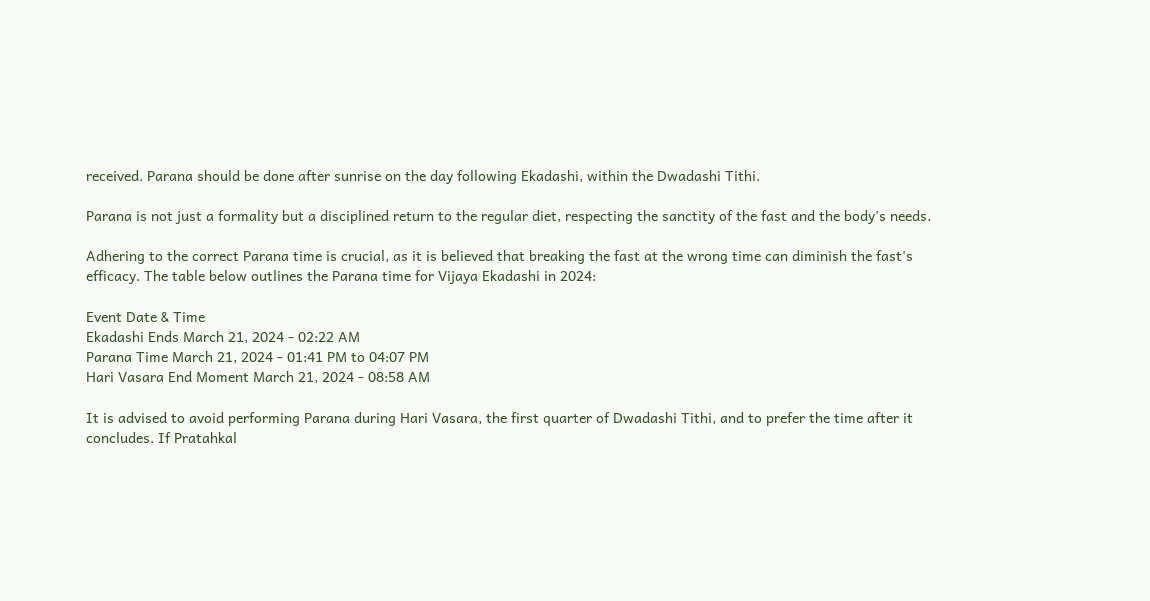received. Parana should be done after sunrise on the day following Ekadashi, within the Dwadashi Tithi.

Parana is not just a formality but a disciplined return to the regular diet, respecting the sanctity of the fast and the body's needs.

Adhering to the correct Parana time is crucial, as it is believed that breaking the fast at the wrong time can diminish the fast's efficacy. The table below outlines the Parana time for Vijaya Ekadashi in 2024:

Event Date & Time
Ekadashi Ends March 21, 2024 - 02:22 AM
Parana Time March 21, 2024 - 01:41 PM to 04:07 PM
Hari Vasara End Moment March 21, 2024 - 08:58 AM

It is advised to avoid performing Parana during Hari Vasara, the first quarter of Dwadashi Tithi, and to prefer the time after it concludes. If Pratahkal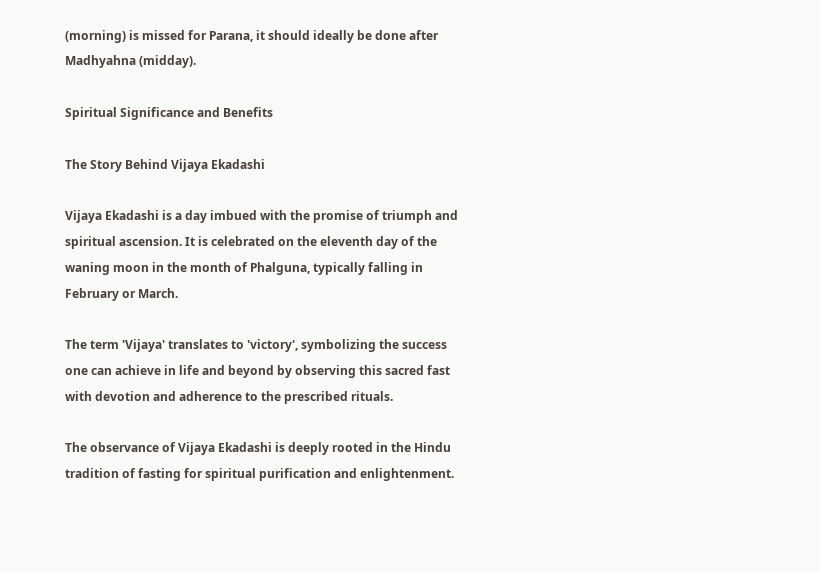(morning) is missed for Parana, it should ideally be done after Madhyahna (midday).

Spiritual Significance and Benefits

The Story Behind Vijaya Ekadashi

Vijaya Ekadashi is a day imbued with the promise of triumph and spiritual ascension. It is celebrated on the eleventh day of the waning moon in the month of Phalguna, typically falling in February or March.

The term 'Vijaya' translates to 'victory', symbolizing the success one can achieve in life and beyond by observing this sacred fast with devotion and adherence to the prescribed rituals.

The observance of Vijaya Ekadashi is deeply rooted in the Hindu tradition of fasting for spiritual purification and enlightenment.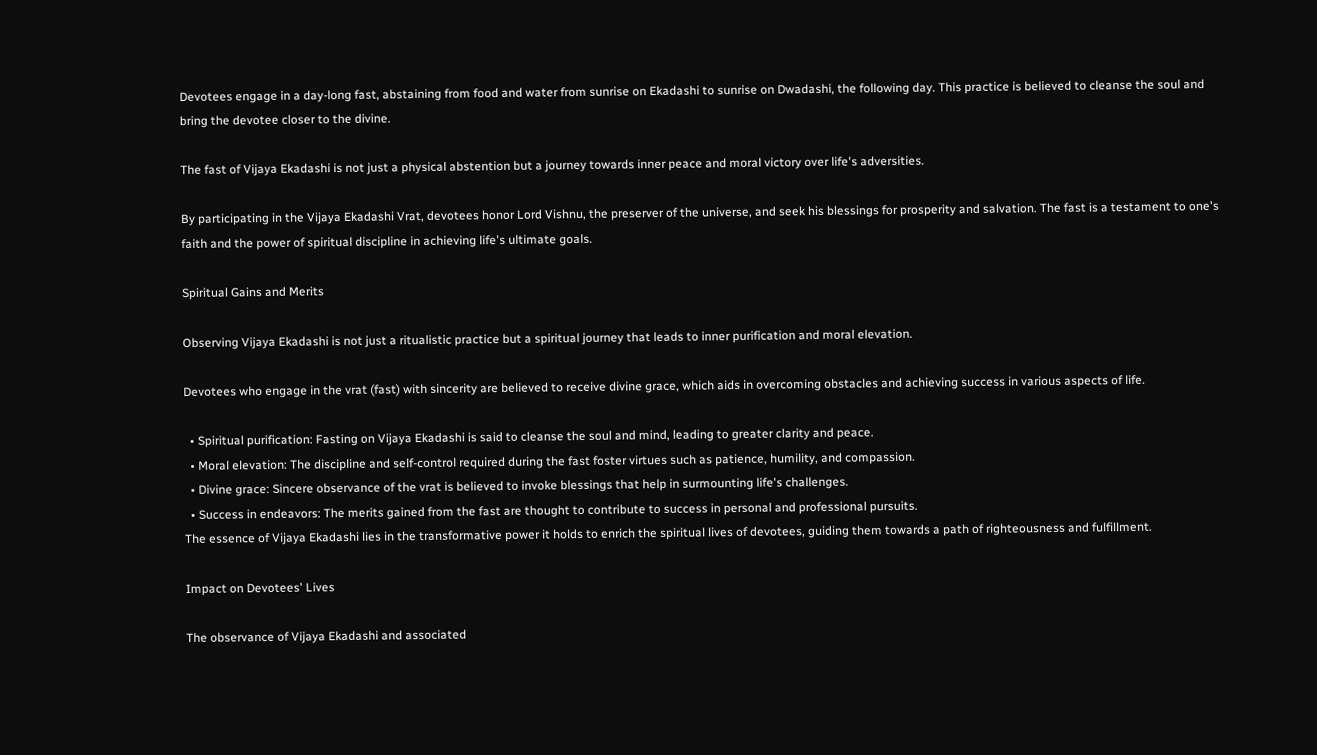Devotees engage in a day-long fast, abstaining from food and water from sunrise on Ekadashi to sunrise on Dwadashi, the following day. This practice is believed to cleanse the soul and bring the devotee closer to the divine.

The fast of Vijaya Ekadashi is not just a physical abstention but a journey towards inner peace and moral victory over life's adversities.

By participating in the Vijaya Ekadashi Vrat, devotees honor Lord Vishnu, the preserver of the universe, and seek his blessings for prosperity and salvation. The fast is a testament to one's faith and the power of spiritual discipline in achieving life's ultimate goals.

Spiritual Gains and Merits

Observing Vijaya Ekadashi is not just a ritualistic practice but a spiritual journey that leads to inner purification and moral elevation.

Devotees who engage in the vrat (fast) with sincerity are believed to receive divine grace, which aids in overcoming obstacles and achieving success in various aspects of life.

  • Spiritual purification: Fasting on Vijaya Ekadashi is said to cleanse the soul and mind, leading to greater clarity and peace.
  • Moral elevation: The discipline and self-control required during the fast foster virtues such as patience, humility, and compassion.
  • Divine grace: Sincere observance of the vrat is believed to invoke blessings that help in surmounting life's challenges.
  • Success in endeavors: The merits gained from the fast are thought to contribute to success in personal and professional pursuits.
The essence of Vijaya Ekadashi lies in the transformative power it holds to enrich the spiritual lives of devotees, guiding them towards a path of righteousness and fulfillment.

Impact on Devotees' Lives

The observance of Vijaya Ekadashi and associated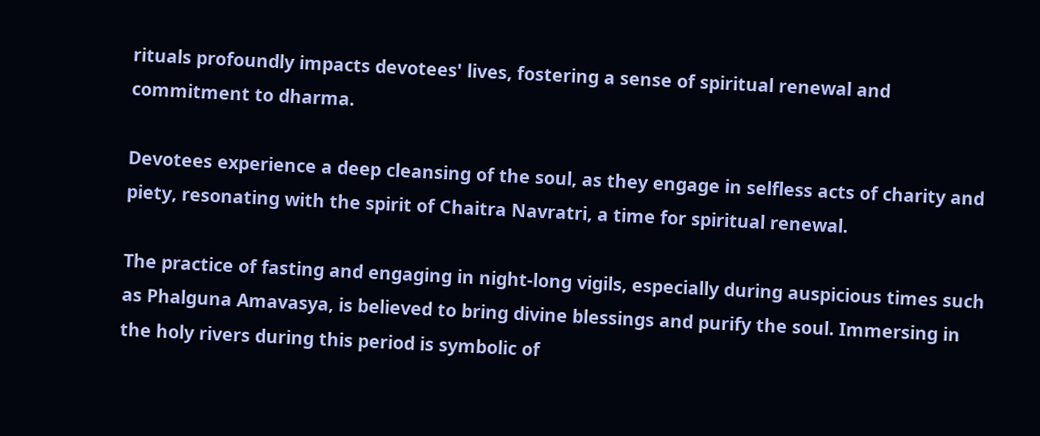rituals profoundly impacts devotees' lives, fostering a sense of spiritual renewal and commitment to dharma.

Devotees experience a deep cleansing of the soul, as they engage in selfless acts of charity and piety, resonating with the spirit of Chaitra Navratri, a time for spiritual renewal.

The practice of fasting and engaging in night-long vigils, especially during auspicious times such as Phalguna Amavasya, is believed to bring divine blessings and purify the soul. Immersing in the holy rivers during this period is symbolic of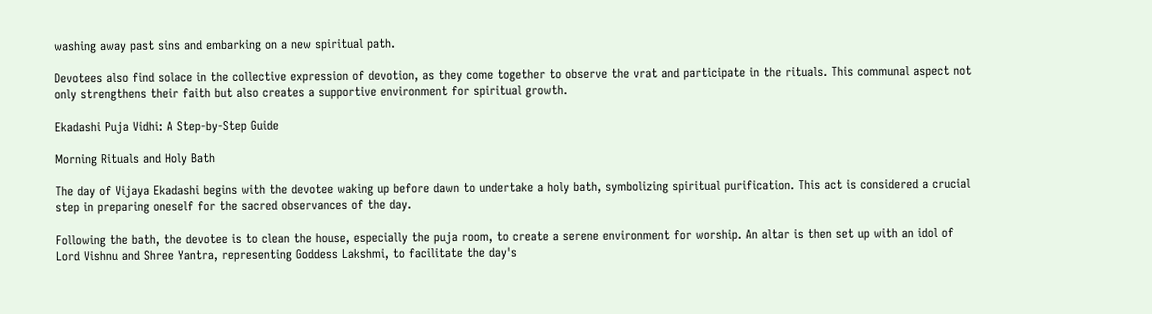washing away past sins and embarking on a new spiritual path.

Devotees also find solace in the collective expression of devotion, as they come together to observe the vrat and participate in the rituals. This communal aspect not only strengthens their faith but also creates a supportive environment for spiritual growth.

Ekadashi Puja Vidhi: A Step-by-Step Guide

Morning Rituals and Holy Bath

The day of Vijaya Ekadashi begins with the devotee waking up before dawn to undertake a holy bath, symbolizing spiritual purification. This act is considered a crucial step in preparing oneself for the sacred observances of the day.

Following the bath, the devotee is to clean the house, especially the puja room, to create a serene environment for worship. An altar is then set up with an idol of Lord Vishnu and Shree Yantra, representing Goddess Lakshmi, to facilitate the day's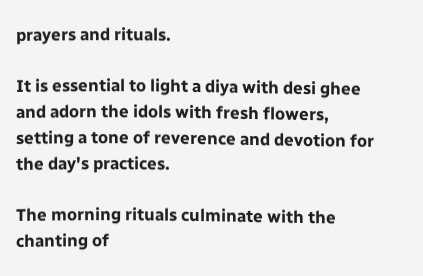prayers and rituals.

It is essential to light a diya with desi ghee and adorn the idols with fresh flowers, setting a tone of reverence and devotion for the day's practices.

The morning rituals culminate with the chanting of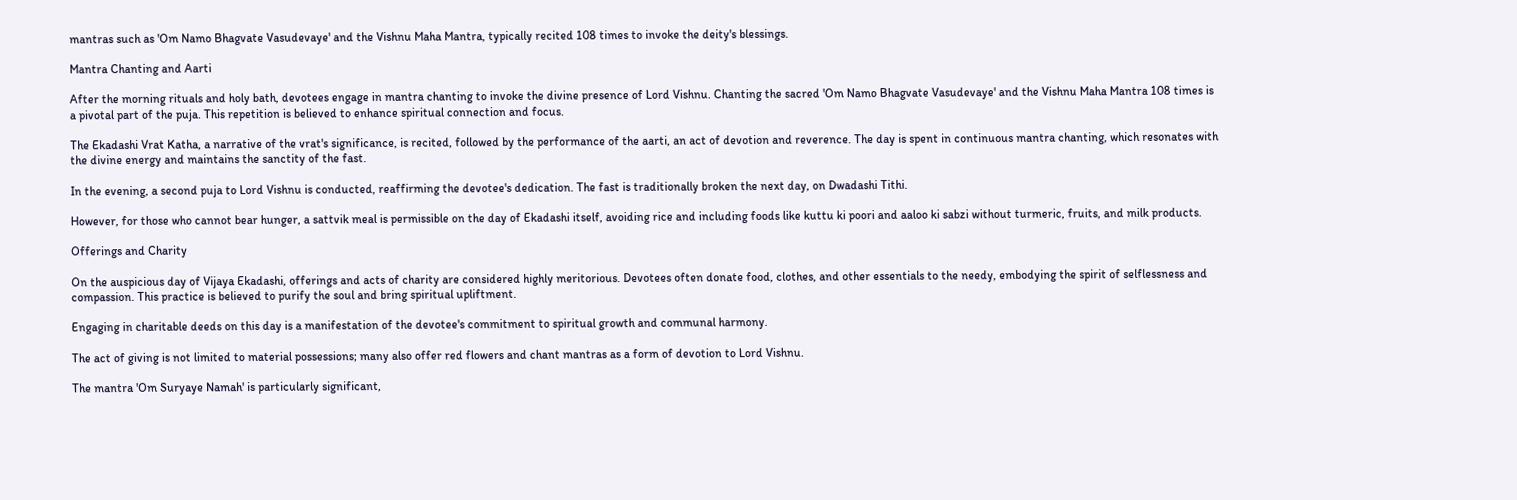mantras such as 'Om Namo Bhagvate Vasudevaye' and the Vishnu Maha Mantra, typically recited 108 times to invoke the deity's blessings.

Mantra Chanting and Aarti

After the morning rituals and holy bath, devotees engage in mantra chanting to invoke the divine presence of Lord Vishnu. Chanting the sacred 'Om Namo Bhagvate Vasudevaye' and the Vishnu Maha Mantra 108 times is a pivotal part of the puja. This repetition is believed to enhance spiritual connection and focus.

The Ekadashi Vrat Katha, a narrative of the vrat's significance, is recited, followed by the performance of the aarti, an act of devotion and reverence. The day is spent in continuous mantra chanting, which resonates with the divine energy and maintains the sanctity of the fast.

In the evening, a second puja to Lord Vishnu is conducted, reaffirming the devotee's dedication. The fast is traditionally broken the next day, on Dwadashi Tithi.

However, for those who cannot bear hunger, a sattvik meal is permissible on the day of Ekadashi itself, avoiding rice and including foods like kuttu ki poori and aaloo ki sabzi without turmeric, fruits, and milk products.

Offerings and Charity

On the auspicious day of Vijaya Ekadashi, offerings and acts of charity are considered highly meritorious. Devotees often donate food, clothes, and other essentials to the needy, embodying the spirit of selflessness and compassion. This practice is believed to purify the soul and bring spiritual upliftment.

Engaging in charitable deeds on this day is a manifestation of the devotee's commitment to spiritual growth and communal harmony.

The act of giving is not limited to material possessions; many also offer red flowers and chant mantras as a form of devotion to Lord Vishnu.

The mantra 'Om Suryaye Namah' is particularly significant,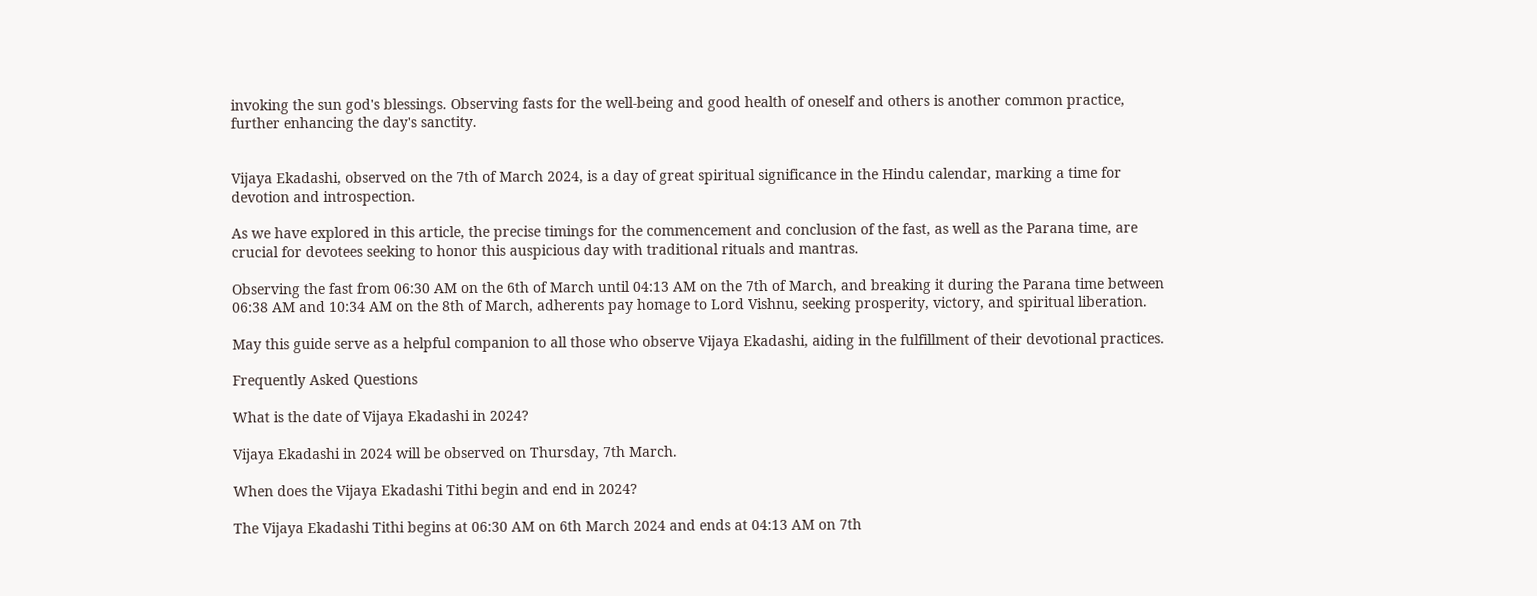invoking the sun god's blessings. Observing fasts for the well-being and good health of oneself and others is another common practice, further enhancing the day's sanctity.


Vijaya Ekadashi, observed on the 7th of March 2024, is a day of great spiritual significance in the Hindu calendar, marking a time for devotion and introspection.

As we have explored in this article, the precise timings for the commencement and conclusion of the fast, as well as the Parana time, are crucial for devotees seeking to honor this auspicious day with traditional rituals and mantras.

Observing the fast from 06:30 AM on the 6th of March until 04:13 AM on the 7th of March, and breaking it during the Parana time between 06:38 AM and 10:34 AM on the 8th of March, adherents pay homage to Lord Vishnu, seeking prosperity, victory, and spiritual liberation.

May this guide serve as a helpful companion to all those who observe Vijaya Ekadashi, aiding in the fulfillment of their devotional practices.

Frequently Asked Questions

What is the date of Vijaya Ekadashi in 2024?

Vijaya Ekadashi in 2024 will be observed on Thursday, 7th March.

When does the Vijaya Ekadashi Tithi begin and end in 2024?

The Vijaya Ekadashi Tithi begins at 06:30 AM on 6th March 2024 and ends at 04:13 AM on 7th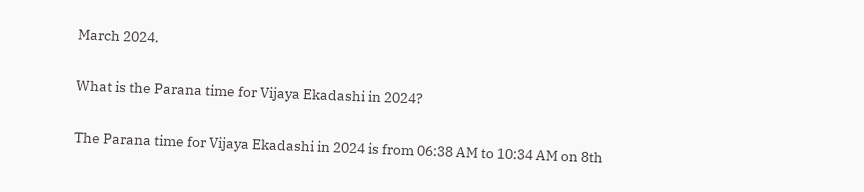March 2024.

What is the Parana time for Vijaya Ekadashi in 2024?

The Parana time for Vijaya Ekadashi in 2024 is from 06:38 AM to 10:34 AM on 8th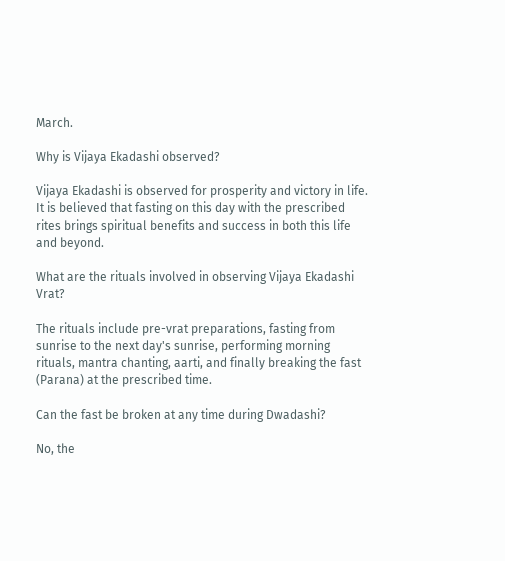March.

Why is Vijaya Ekadashi observed?

Vijaya Ekadashi is observed for prosperity and victory in life. It is believed that fasting on this day with the prescribed rites brings spiritual benefits and success in both this life and beyond.

What are the rituals involved in observing Vijaya Ekadashi Vrat?

The rituals include pre-vrat preparations, fasting from sunrise to the next day's sunrise, performing morning rituals, mantra chanting, aarti, and finally breaking the fast (Parana) at the prescribed time.

Can the fast be broken at any time during Dwadashi?

No, the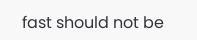fast should not be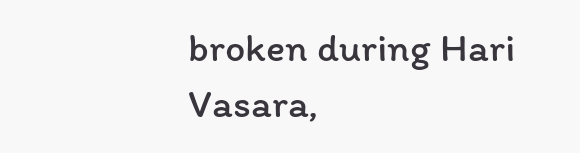broken during Hari Vasara,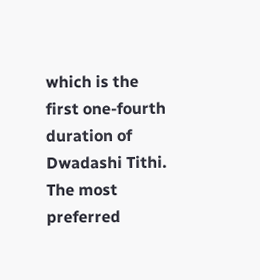which is the first one-fourth duration of Dwadashi Tithi. The most preferred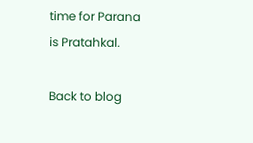time for Parana is Pratahkal.

Back to blog